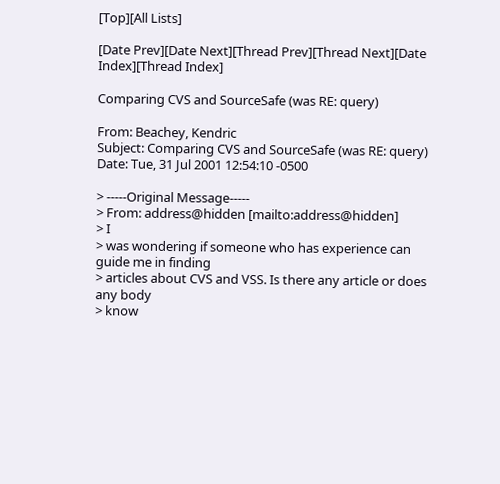[Top][All Lists]

[Date Prev][Date Next][Thread Prev][Thread Next][Date Index][Thread Index]

Comparing CVS and SourceSafe (was RE: query)

From: Beachey, Kendric
Subject: Comparing CVS and SourceSafe (was RE: query)
Date: Tue, 31 Jul 2001 12:54:10 -0500

> -----Original Message-----
> From: address@hidden [mailto:address@hidden]
> I
> was wondering if someone who has experience can guide me in finding
> articles about CVS and VSS. Is there any article or does any body
> know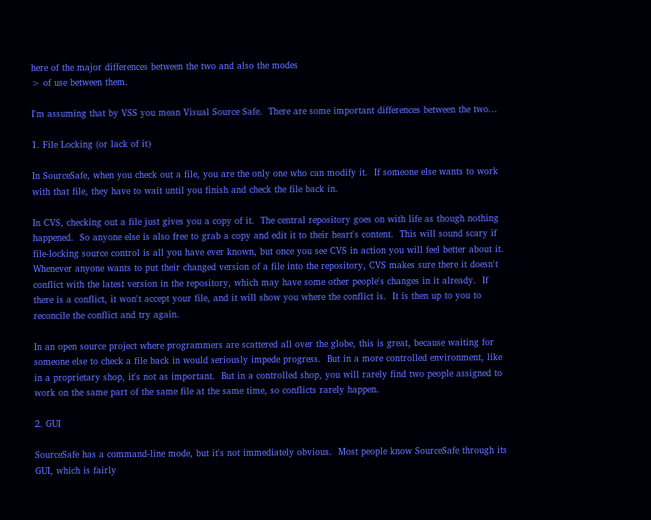here of the major differences between the two and also the modes
> of use between them.

I'm assuming that by VSS you mean Visual Source Safe.  There are some important differences between the two...

1. File Locking (or lack of it)

In SourceSafe, when you check out a file, you are the only one who can modify it.  If someone else wants to work with that file, they have to wait until you finish and check the file back in.

In CVS, checking out a file just gives you a copy of it.  The central repository goes on with life as though nothing happened.  So anyone else is also free to grab a copy and edit it to their heart's content.  This will sound scary if file-locking source control is all you have ever known, but once you see CVS in action you will feel better about it.  Whenever anyone wants to put their changed version of a file into the repository, CVS makes sure there it doesn't conflict with the latest version in the repository, which may have some other people's changes in it already.  If there is a conflict, it won't accept your file, and it will show you where the conflict is.  It is then up to you to reconcile the conflict and try again.

In an open source project where programmers are scattered all over the globe, this is great, because waiting for someone else to check a file back in would seriously impede progress.  But in a more controlled environment, like in a proprietary shop, it's not as important.  But in a controlled shop, you will rarely find two people assigned to work on the same part of the same file at the same time, so conflicts rarely happen.

2. GUI

SourceSafe has a command-line mode, but it's not immediately obvious.  Most people know SourceSafe through its GUI, which is fairly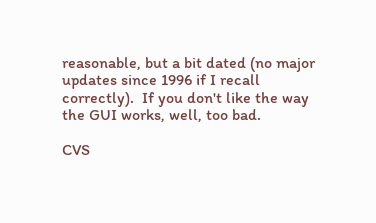reasonable, but a bit dated (no major updates since 1996 if I recall correctly).  If you don't like the way the GUI works, well, too bad.

CVS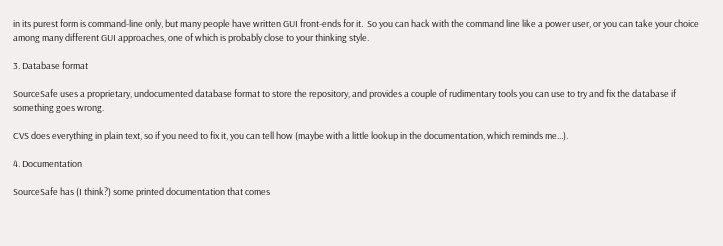in its purest form is command-line only, but many people have written GUI front-ends for it.  So you can hack with the command line like a power user, or you can take your choice among many different GUI approaches, one of which is probably close to your thinking style.

3. Database format

SourceSafe uses a proprietary, undocumented database format to store the repository, and provides a couple of rudimentary tools you can use to try and fix the database if something goes wrong.

CVS does everything in plain text, so if you need to fix it, you can tell how (maybe with a little lookup in the documentation, which reminds me...).

4. Documentation

SourceSafe has (I think?) some printed documentation that comes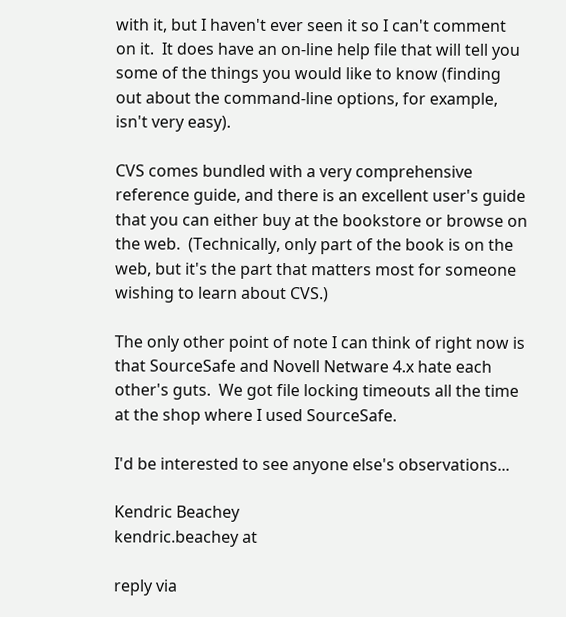with it, but I haven't ever seen it so I can't comment on it.  It does have an on-line help file that will tell you some of the things you would like to know (finding out about the command-line options, for example, isn't very easy).

CVS comes bundled with a very comprehensive reference guide, and there is an excellent user's guide that you can either buy at the bookstore or browse on the web.  (Technically, only part of the book is on the web, but it's the part that matters most for someone wishing to learn about CVS.)

The only other point of note I can think of right now is that SourceSafe and Novell Netware 4.x hate each other's guts.  We got file locking timeouts all the time at the shop where I used SourceSafe.

I'd be interested to see anyone else's observations...

Kendric Beachey
kendric.beachey at

reply via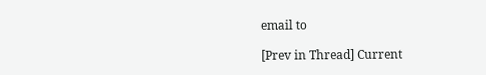email to

[Prev in Thread] Current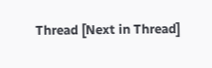Thread [Next in Thread]